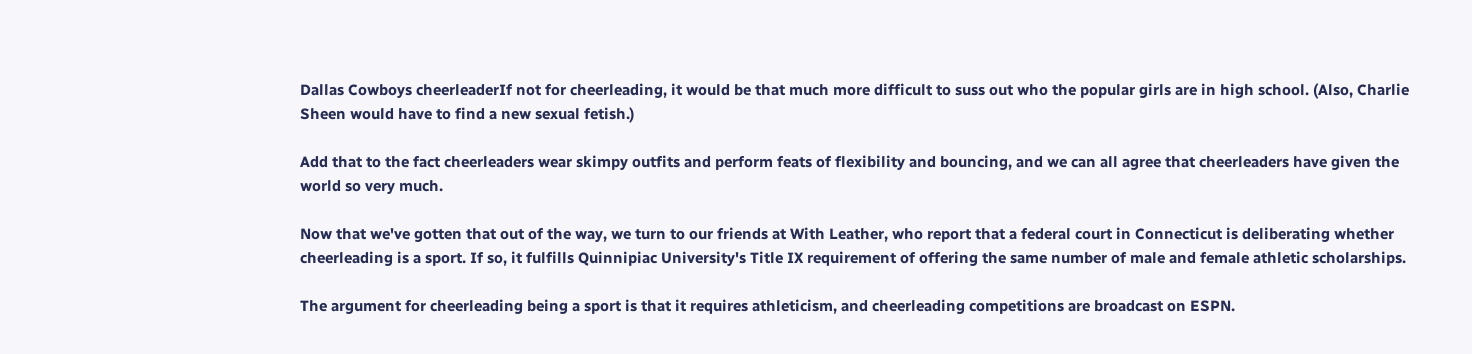Dallas Cowboys cheerleaderIf not for cheerleading, it would be that much more difficult to suss out who the popular girls are in high school. (Also, Charlie Sheen would have to find a new sexual fetish.)

Add that to the fact cheerleaders wear skimpy outfits and perform feats of flexibility and bouncing, and we can all agree that cheerleaders have given the world so very much.

Now that we've gotten that out of the way, we turn to our friends at With Leather, who report that a federal court in Connecticut is deliberating whether cheerleading is a sport. If so, it fulfills Quinnipiac University's Title IX requirement of offering the same number of male and female athletic scholarships.

The argument for cheerleading being a sport is that it requires athleticism, and cheerleading competitions are broadcast on ESPN.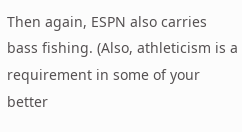Then again, ESPN also carries bass fishing. (Also, athleticism is a requirement in some of your better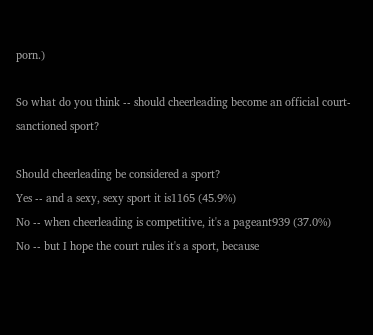porn.)

So what do you think -- should cheerleading become an official court-sanctioned sport?

Should cheerleading be considered a sport?
Yes -- and a sexy, sexy sport it is1165 (45.9%)
No -- when cheerleading is competitive, it's a pageant939 (37.0%)
No -- but I hope the court rules it's a sport, because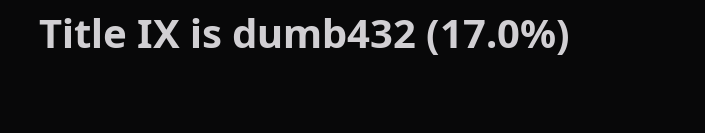Title IX is dumb432 (17.0%)